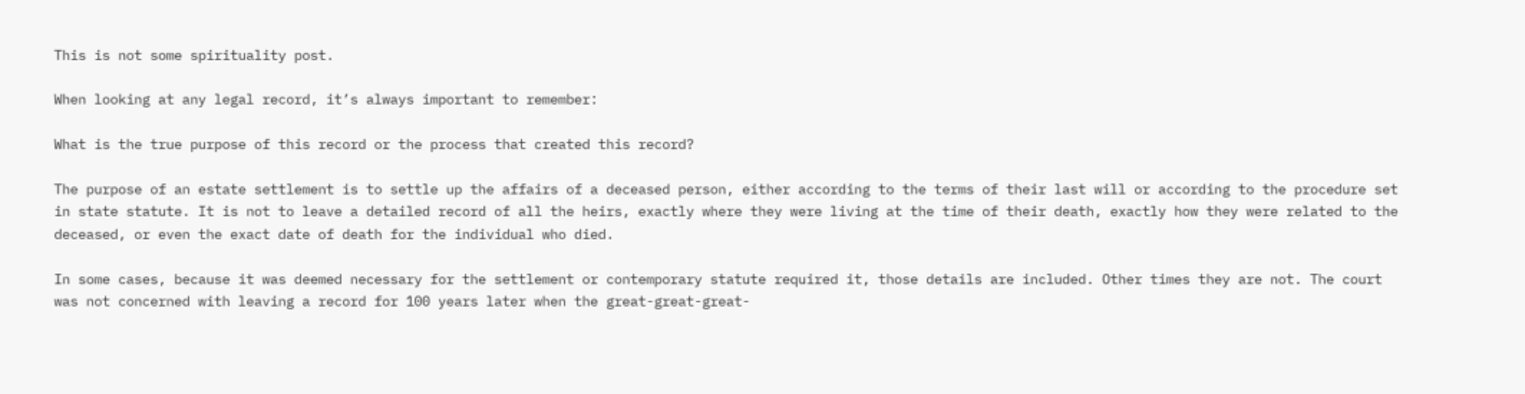This is not some spirituality post.

When looking at any legal record, it’s always important to remember:

What is the true purpose of this record or the process that created this record?

The purpose of an estate settlement is to settle up the affairs of a deceased person, either according to the terms of their last will or according to the procedure set in state statute. It is not to leave a detailed record of all the heirs, exactly where they were living at the time of their death, exactly how they were related to the deceased, or even the exact date of death for the individual who died.

In some cases, because it was deemed necessary for the settlement or contemporary statute required it, those details are included. Other times they are not. The court was not concerned with leaving a record for 100 years later when the great-great-great-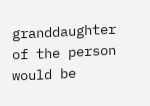granddaughter of the person would be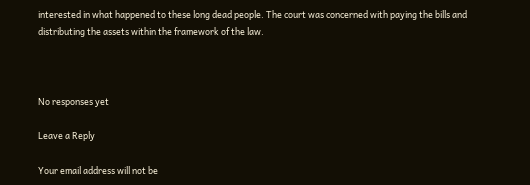interested in what happened to these long dead people. The court was concerned with paying the bills and distributing the assets within the framework of the law.



No responses yet

Leave a Reply

Your email address will not be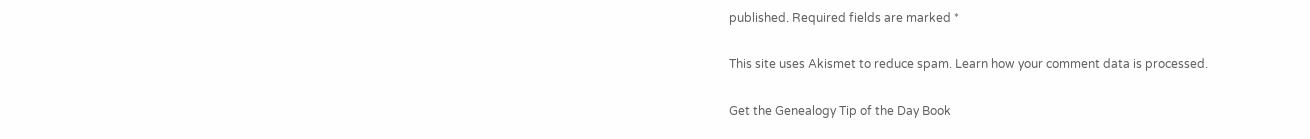published. Required fields are marked *

This site uses Akismet to reduce spam. Learn how your comment data is processed.

Get the Genealogy Tip of the Day Book